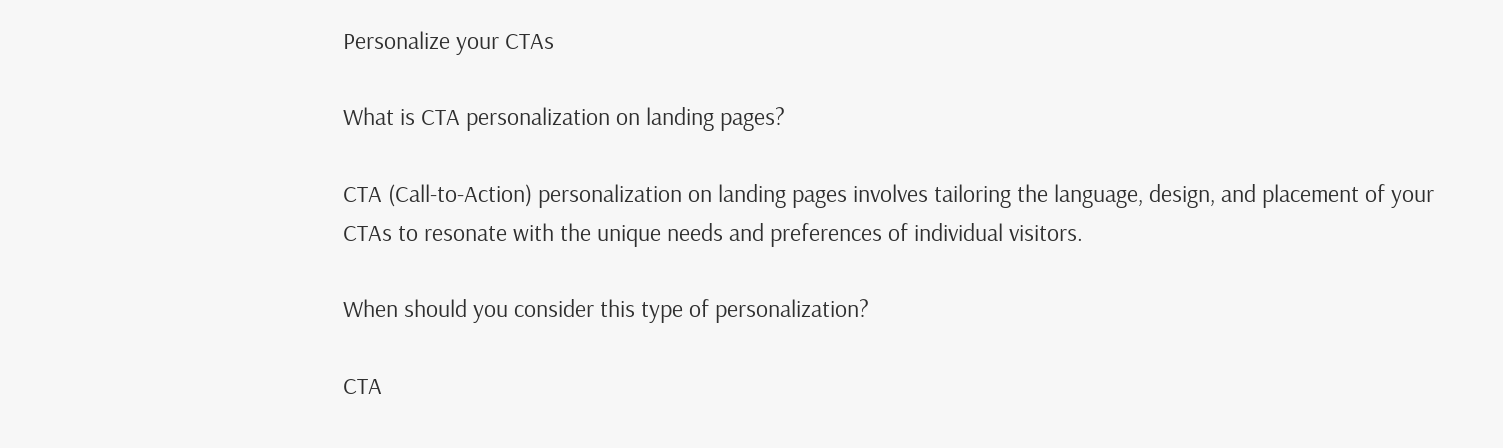Personalize your CTAs

What is CTA personalization on landing pages?

CTA (Call-to-Action) personalization on landing pages involves tailoring the language, design, and placement of your CTAs to resonate with the unique needs and preferences of individual visitors.

When should you consider this type of personalization?

CTA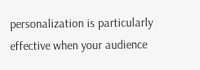personalization is particularly effective when your audience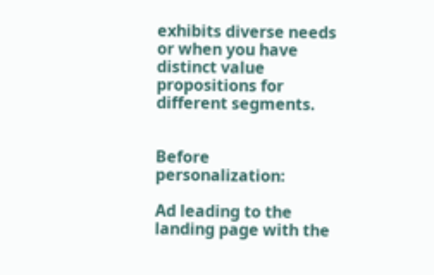exhibits diverse needs or when you have distinct value propositions for different segments.


Before personalization:

Ad leading to the landing page with the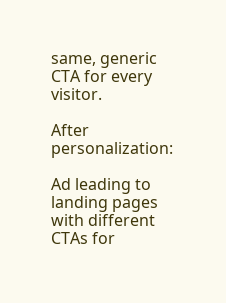same, generic CTA for every visitor.

After personalization:

Ad leading to landing pages with different CTAs for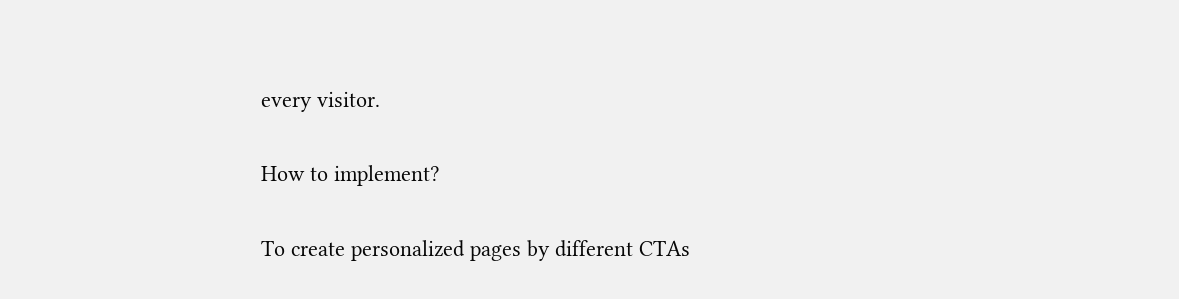every visitor.

How to implement?

To create personalized pages by different CTAs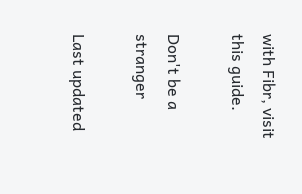with Fibr, visit this guide.

Don't be a stranger

Last updated